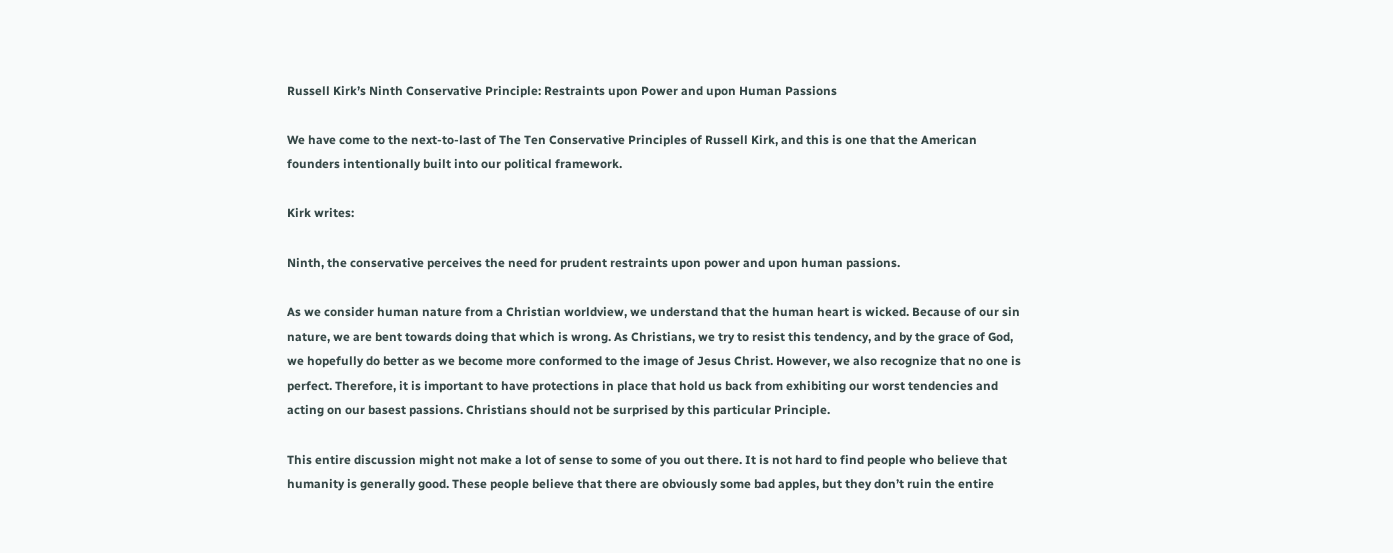Russell Kirk’s Ninth Conservative Principle: Restraints upon Power and upon Human Passions

We have come to the next-to-last of The Ten Conservative Principles of Russell Kirk, and this is one that the American founders intentionally built into our political framework.

Kirk writes:

Ninth, the conservative perceives the need for prudent restraints upon power and upon human passions.

As we consider human nature from a Christian worldview, we understand that the human heart is wicked. Because of our sin nature, we are bent towards doing that which is wrong. As Christians, we try to resist this tendency, and by the grace of God, we hopefully do better as we become more conformed to the image of Jesus Christ. However, we also recognize that no one is perfect. Therefore, it is important to have protections in place that hold us back from exhibiting our worst tendencies and acting on our basest passions. Christians should not be surprised by this particular Principle.

This entire discussion might not make a lot of sense to some of you out there. It is not hard to find people who believe that humanity is generally good. These people believe that there are obviously some bad apples, but they don’t ruin the entire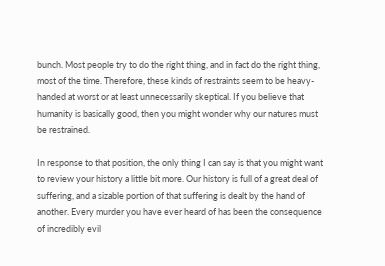bunch. Most people try to do the right thing, and in fact do the right thing, most of the time. Therefore, these kinds of restraints seem to be heavy-handed at worst or at least unnecessarily skeptical. If you believe that humanity is basically good, then you might wonder why our natures must be restrained.

In response to that position, the only thing I can say is that you might want to review your history a little bit more. Our history is full of a great deal of suffering, and a sizable portion of that suffering is dealt by the hand of another. Every murder you have ever heard of has been the consequence of incredibly evil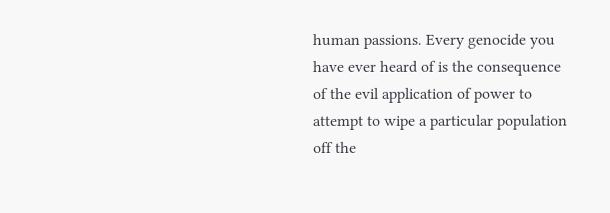human passions. Every genocide you have ever heard of is the consequence of the evil application of power to attempt to wipe a particular population off the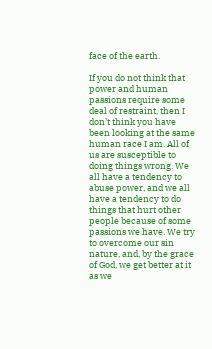face of the earth.

If you do not think that power and human passions require some deal of restraint, then I don’t think you have been looking at the same human race I am. All of us are susceptible to doing things wrong. We all have a tendency to abuse power, and we all have a tendency to do things that hurt other people because of some passions we have. We try to overcome our sin nature, and, by the grace of God, we get better at it as we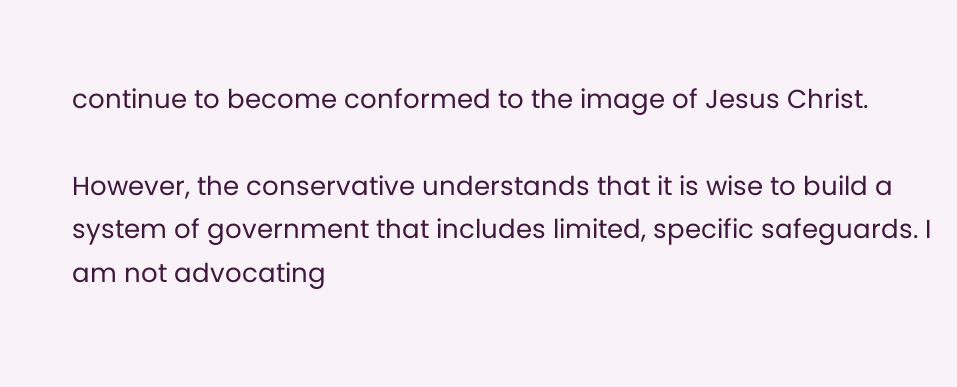continue to become conformed to the image of Jesus Christ.

However, the conservative understands that it is wise to build a system of government that includes limited, specific safeguards. I am not advocating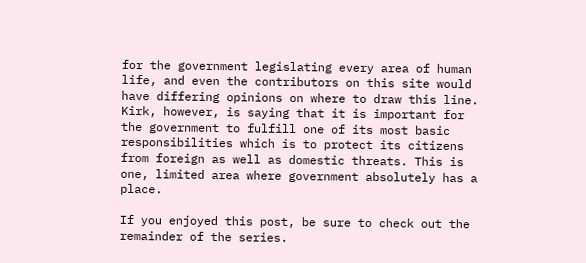for the government legislating every area of human life, and even the contributors on this site would have differing opinions on where to draw this line. Kirk, however, is saying that it is important for the government to fulfill one of its most basic responsibilities which is to protect its citizens from foreign as well as domestic threats. This is one, limited area where government absolutely has a place.

If you enjoyed this post, be sure to check out the remainder of the series.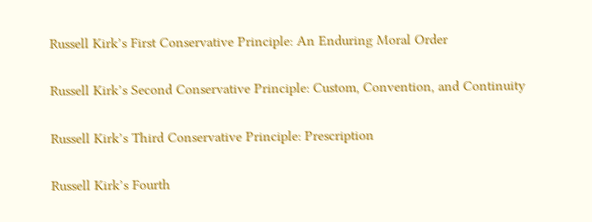Russell Kirk’s First Conservative Principle: An Enduring Moral Order

Russell Kirk’s Second Conservative Principle: Custom, Convention, and Continuity

Russell Kirk’s Third Conservative Principle: Prescription

Russell Kirk’s Fourth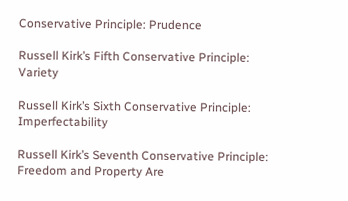Conservative Principle: Prudence

Russell Kirk’s Fifth Conservative Principle: Variety

Russell Kirk’s Sixth Conservative Principle: Imperfectability

Russell Kirk’s Seventh Conservative Principle: Freedom and Property Are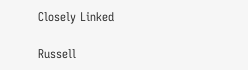Closely Linked

Russell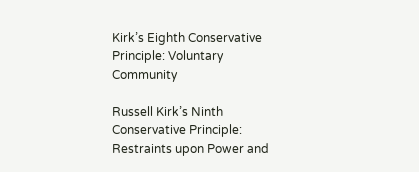Kirk’s Eighth Conservative Principle: Voluntary Community

Russell Kirk’s Ninth Conservative Principle: Restraints upon Power and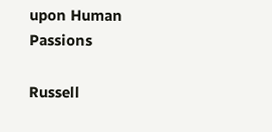upon Human Passions

Russell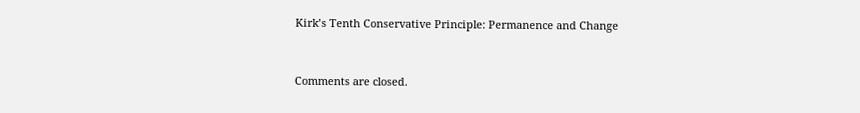Kirk’s Tenth Conservative Principle: Permanence and Change


Comments are closed.